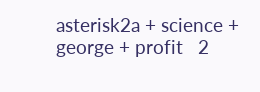asterisk2a + science + george + profit   2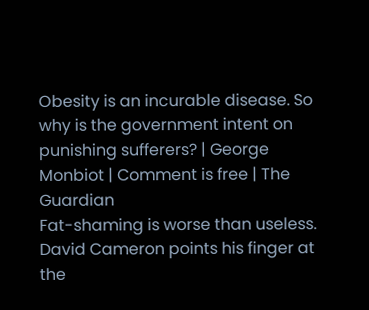Obesity is an incurable disease. So why is the government intent on punishing sufferers? | George Monbiot | Comment is free | The Guardian
Fat-shaming is worse than useless. David Cameron points his finger at the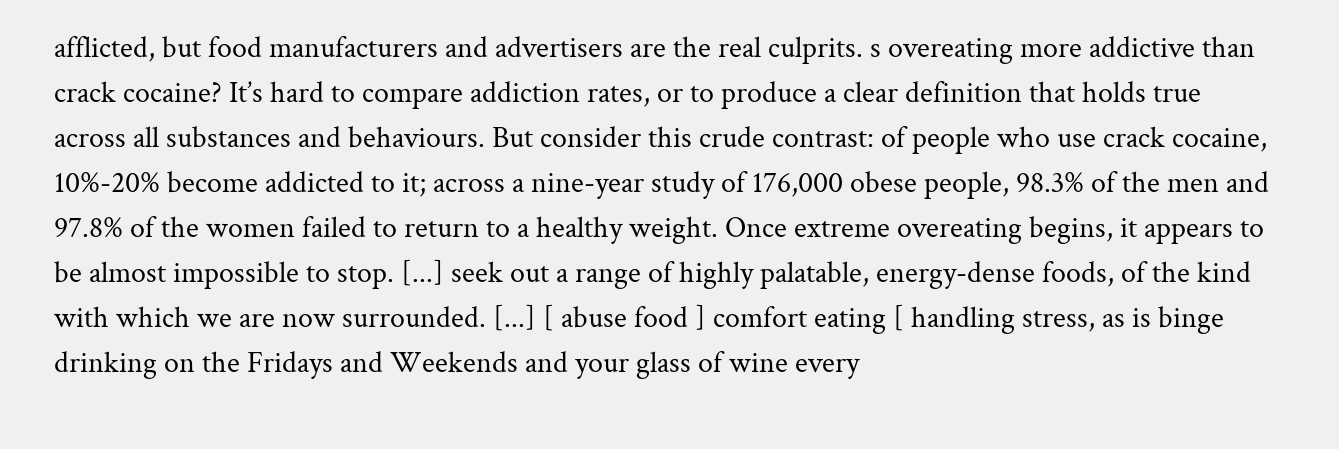afflicted, but food manufacturers and advertisers are the real culprits. s overeating more addictive than crack cocaine? It’s hard to compare addiction rates, or to produce a clear definition that holds true across all substances and behaviours. But consider this crude contrast: of people who use crack cocaine, 10%-20% become addicted to it; across a nine-year study of 176,000 obese people, 98.3% of the men and 97.8% of the women failed to return to a healthy weight. Once extreme overeating begins, it appears to be almost impossible to stop. [...] seek out a range of highly palatable, energy-dense foods, of the kind with which we are now surrounded. [...] [ abuse food ] comfort eating [ handling stress, as is binge drinking on the Fridays and Weekends and your glass of wine every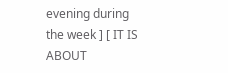evening during the week ] [ IT IS ABOUT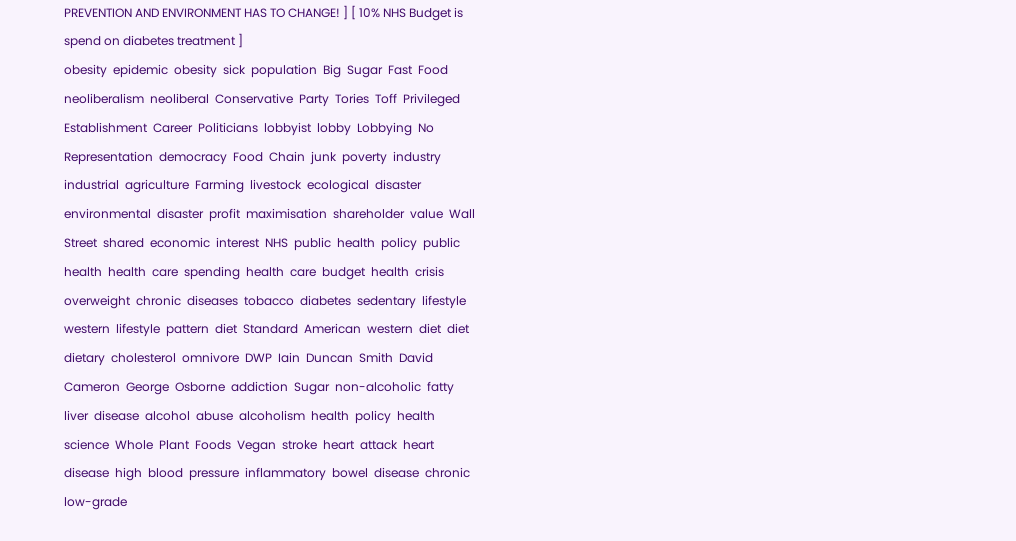PREVENTION AND ENVIRONMENT HAS TO CHANGE! ] [ 10% NHS Budget is spend on diabetes treatment ]
obesity  epidemic  obesity  sick  population  Big  Sugar  Fast  Food  neoliberalism  neoliberal  Conservative  Party  Tories  Toff  Privileged  Establishment  Career  Politicians  lobbyist  lobby  Lobbying  No  Representation  democracy  Food  Chain  junk  poverty  industry  industrial  agriculture  Farming  livestock  ecological  disaster  environmental  disaster  profit  maximisation  shareholder  value  Wall  Street  shared  economic  interest  NHS  public  health  policy  public  health  health  care  spending  health  care  budget  health  crisis  overweight  chronic  diseases  tobacco  diabetes  sedentary  lifestyle  western  lifestyle  pattern  diet  Standard  American  western  diet  diet  dietary  cholesterol  omnivore  DWP  Iain  Duncan  Smith  David  Cameron  George  Osborne  addiction  Sugar  non-alcoholic  fatty  liver  disease  alcohol  abuse  alcoholism  health  policy  health  science  Whole  Plant  Foods  Vegan  stroke  heart  attack  heart  disease  high  blood  pressure  inflammatory  bowel  disease  chronic  low-grade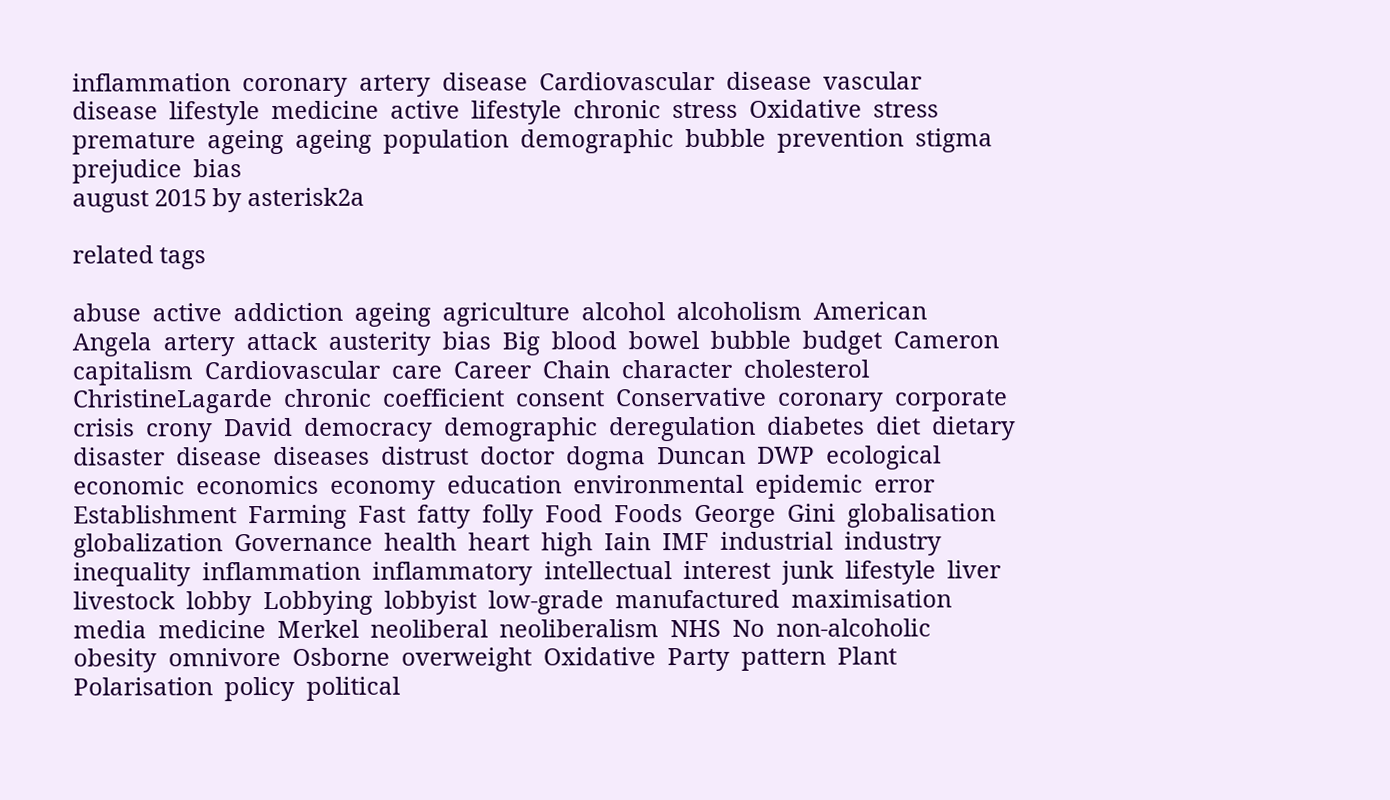inflammation  coronary  artery  disease  Cardiovascular  disease  vascular  disease  lifestyle  medicine  active  lifestyle  chronic  stress  Oxidative  stress  premature  ageing  ageing  population  demographic  bubble  prevention  stigma  prejudice  bias
august 2015 by asterisk2a

related tags

abuse  active  addiction  ageing  agriculture  alcohol  alcoholism  American  Angela  artery  attack  austerity  bias  Big  blood  bowel  bubble  budget  Cameron  capitalism  Cardiovascular  care  Career  Chain  character  cholesterol  ChristineLagarde  chronic  coefficient  consent  Conservative  coronary  corporate  crisis  crony  David  democracy  demographic  deregulation  diabetes  diet  dietary  disaster  disease  diseases  distrust  doctor  dogma  Duncan  DWP  ecological  economic  economics  economy  education  environmental  epidemic  error  Establishment  Farming  Fast  fatty  folly  Food  Foods  George  Gini  globalisation  globalization  Governance  health  heart  high  Iain  IMF  industrial  industry  inequality  inflammation  inflammatory  intellectual  interest  junk  lifestyle  liver  livestock  lobby  Lobbying  lobbyist  low-grade  manufactured  maximisation  media  medicine  Merkel  neoliberal  neoliberalism  NHS  No  non-alcoholic  obesity  omnivore  Osborne  overweight  Oxidative  Party  pattern  Plant  Polarisation  policy  political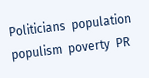Politicians  population  populism  poverty  PR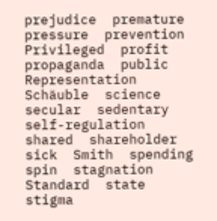prejudice  premature  pressure  prevention  Privileged  profit  propaganda  public  Representation  Schäuble  science  secular  sedentary  self-regulation  shared  shareholder  sick  Smith  spending  spin  stagnation  Standard  state  stigma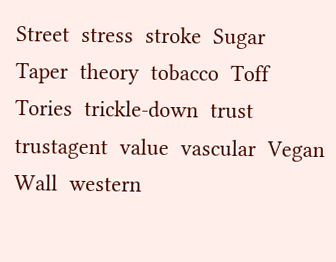Street  stress  stroke  Sugar  Taper  theory  tobacco  Toff  Tories  trickle-down  trust  trustagent  value  vascular  Vegan  Wall  western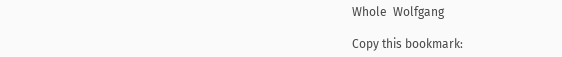Whole  Wolfgang

Copy this bookmark: